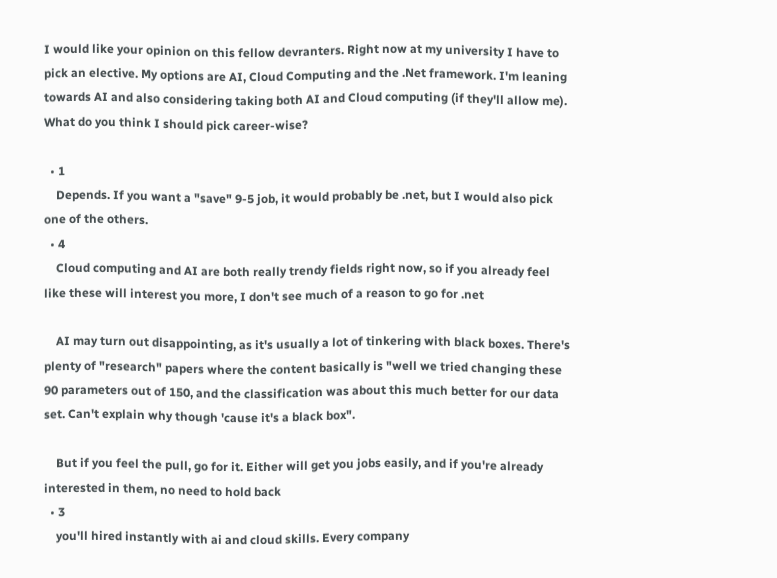I would like your opinion on this fellow devranters. Right now at my university I have to pick an elective. My options are AI, Cloud Computing and the .Net framework. I'm leaning towards AI and also considering taking both AI and Cloud computing (if they'll allow me). What do you think I should pick career-wise?

  • 1
    Depends. If you want a "save" 9-5 job, it would probably be .net, but I would also pick one of the others.
  • 4
    Cloud computing and AI are both really trendy fields right now, so if you already feel like these will interest you more, I don't see much of a reason to go for .net

    AI may turn out disappointing, as it's usually a lot of tinkering with black boxes. There's plenty of "research" papers where the content basically is "well we tried changing these 90 parameters out of 150, and the classification was about this much better for our data set. Can't explain why though 'cause it's a black box".

    But if you feel the pull, go for it. Either will get you jobs easily, and if you're already interested in them, no need to hold back
  • 3
    you'll hired instantly with ai and cloud skills. Every company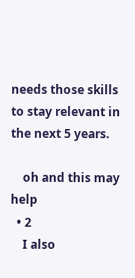needs those skills to stay relevant in the next 5 years.

    oh and this may help
  • 2
    I also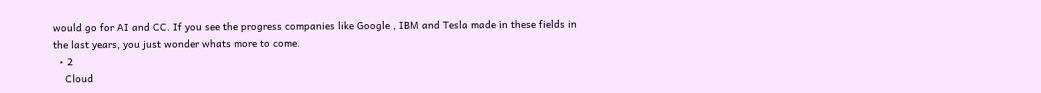would go for AI and CC. If you see the progress companies like Google , IBM and Tesla made in these fields in the last years, you just wonder whats more to come.
  • 2
    Cloud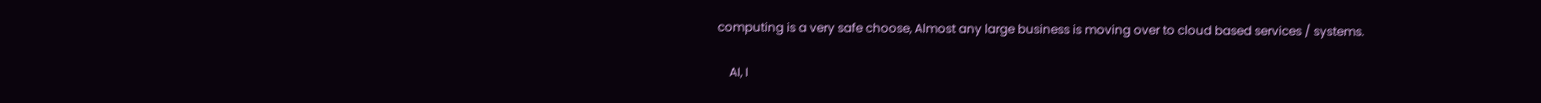computing is a very safe choose, Almost any large business is moving over to cloud based services / systems.

    AI, I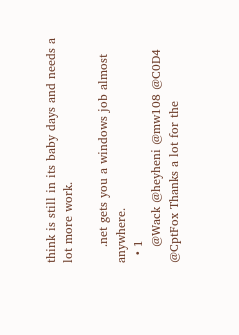think is still in its baby days and needs a lot more work.

    .net gets you a windows job almost anywhere.
  • 1
    @Wack @heyheni @mw108 @C0D4 @CptFox Thanks a lot for the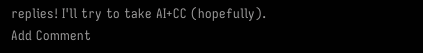replies! I'll try to take AI+CC (hopefully).
Add Comment